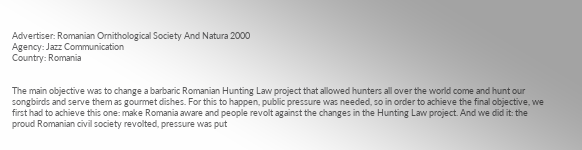Advertiser: Romanian Ornithological Society And Natura 2000
Agency: Jazz Communication
Country: Romania


The main objective was to change a barbaric Romanian Hunting Law project that allowed hunters all over the world come and hunt our songbirds and serve them as gourmet dishes. For this to happen, public pressure was needed, so in order to achieve the final objective, we first had to achieve this one: make Romania aware and people revolt against the changes in the Hunting Law project. And we did it: the proud Romanian civil society revolted, pressure was put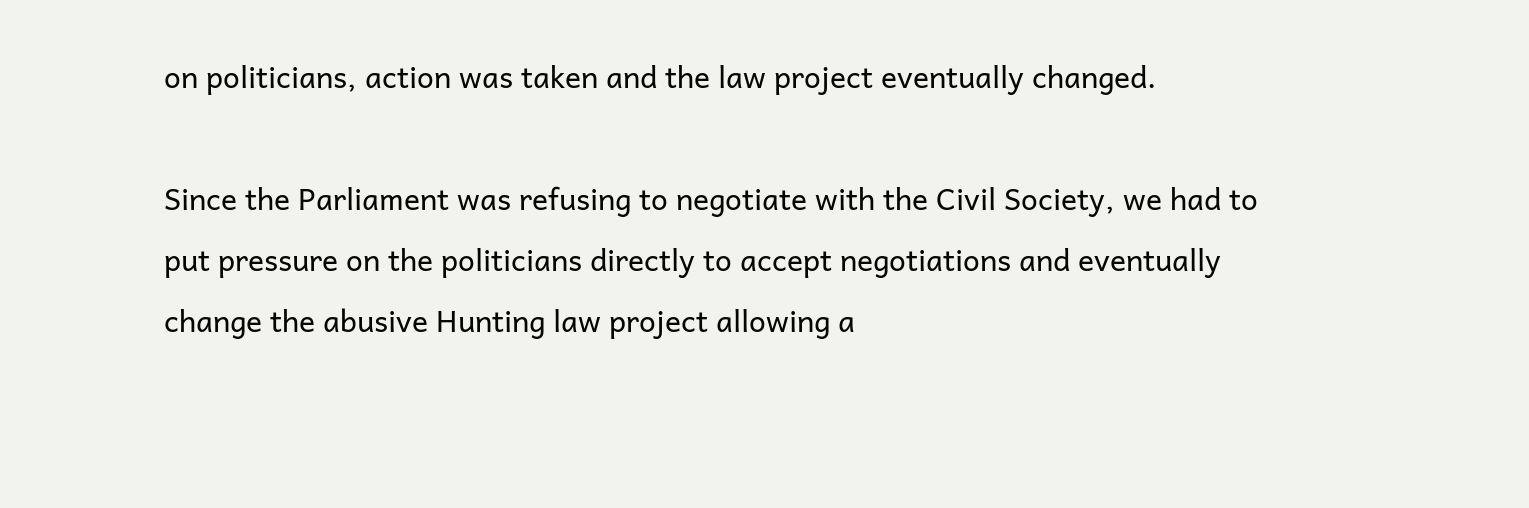on politicians, action was taken and the law project eventually changed.

Since the Parliament was refusing to negotiate with the Civil Society, we had to put pressure on the politicians directly to accept negotiations and eventually change the abusive Hunting law project allowing a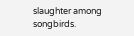slaughter among songbirds.